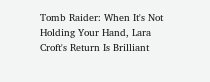Tomb Raider: When It's Not Holding Your Hand, Lara Croft's Return Is Brilliant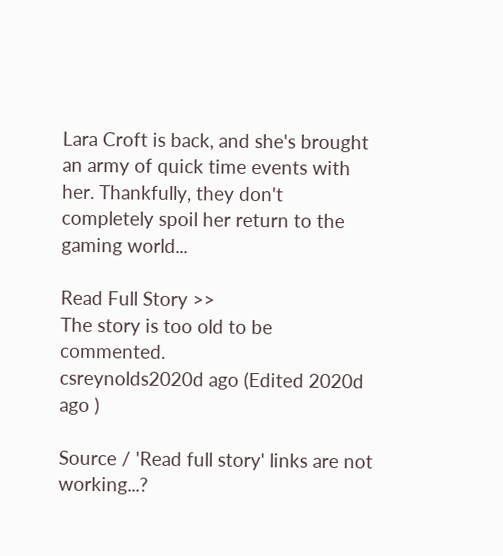Lara Croft is back, and she's brought an army of quick time events with her. Thankfully, they don't completely spoil her return to the gaming world...

Read Full Story >>
The story is too old to be commented.
csreynolds2020d ago (Edited 2020d ago )

Source / 'Read full story' links are not working...?